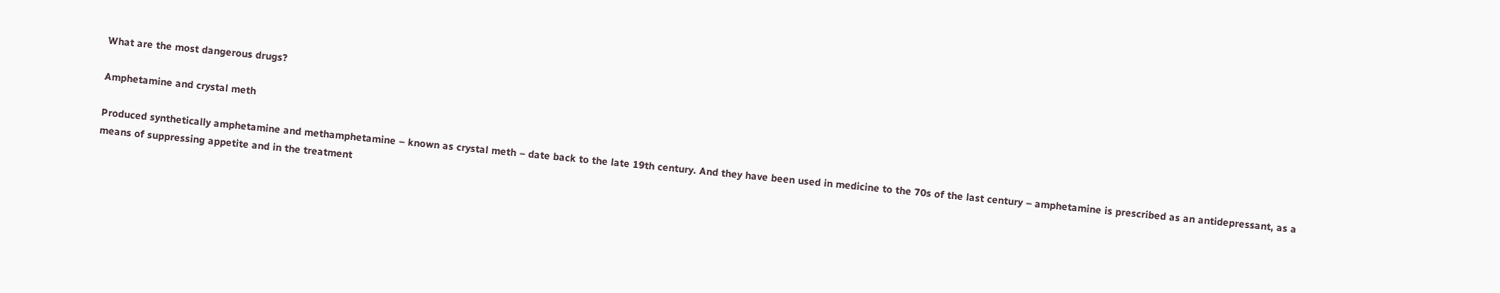What are the most dangerous drugs?

Amphetamine and crystal meth

Produced synthetically amphetamine and methamphetamine – known as crystal meth – date back to the late 19th century. And they have been used in medicine to the 70s of the last century – amphetamine is prescribed as an antidepressant, as a means of suppressing appetite and in the treatment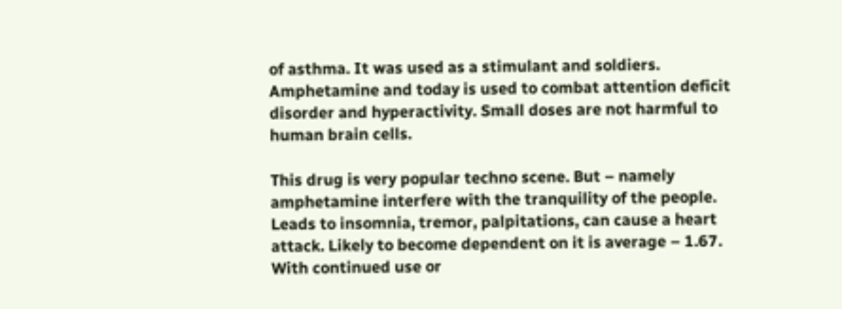of asthma. It was used as a stimulant and soldiers. Amphetamine and today is used to combat attention deficit disorder and hyperactivity. Small doses are not harmful to human brain cells.

This drug is very popular techno scene. But – namely amphetamine interfere with the tranquility of the people. Leads to insomnia, tremor, palpitations, can cause a heart attack. Likely to become dependent on it is average – 1.67. With continued use or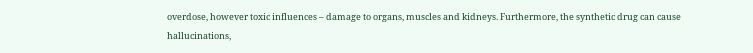overdose, however toxic influences – damage to organs, muscles and kidneys. Furthermore, the synthetic drug can cause hallucinations,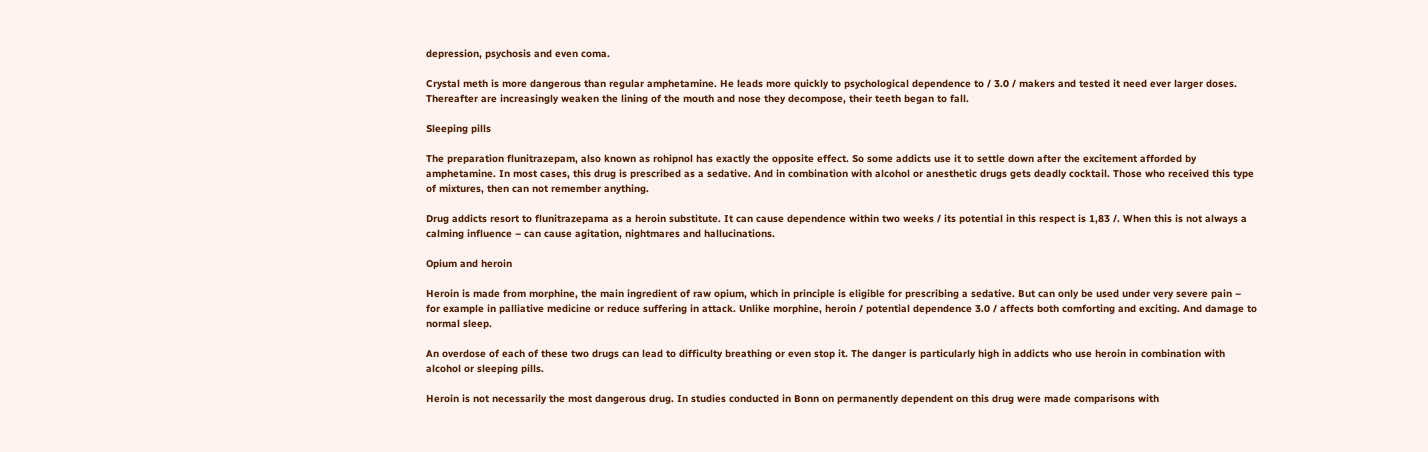depression, psychosis and even coma.

Crystal meth is more dangerous than regular amphetamine. He leads more quickly to psychological dependence to / 3.0 / makers and tested it need ever larger doses. Thereafter are increasingly weaken the lining of the mouth and nose they decompose, their teeth began to fall.

Sleeping pills

The preparation flunitrazepam, also known as rohipnol has exactly the opposite effect. So some addicts use it to settle down after the excitement afforded by amphetamine. In most cases, this drug is prescribed as a sedative. And in combination with alcohol or anesthetic drugs gets deadly cocktail. Those who received this type of mixtures, then can not remember anything.

Drug addicts resort to flunitrazepama as a heroin substitute. It can cause dependence within two weeks / its potential in this respect is 1,83 /. When this is not always a calming influence – can cause agitation, nightmares and hallucinations.

Opium and heroin

Heroin is made from morphine, the main ingredient of raw opium, which in principle is eligible for prescribing a sedative. But can only be used under very severe pain – for example in palliative medicine or reduce suffering in attack. Unlike morphine, heroin / potential dependence 3.0 / affects both comforting and exciting. And damage to normal sleep.

An overdose of each of these two drugs can lead to difficulty breathing or even stop it. The danger is particularly high in addicts who use heroin in combination with alcohol or sleeping pills.

Heroin is not necessarily the most dangerous drug. In studies conducted in Bonn on permanently dependent on this drug were made comparisons with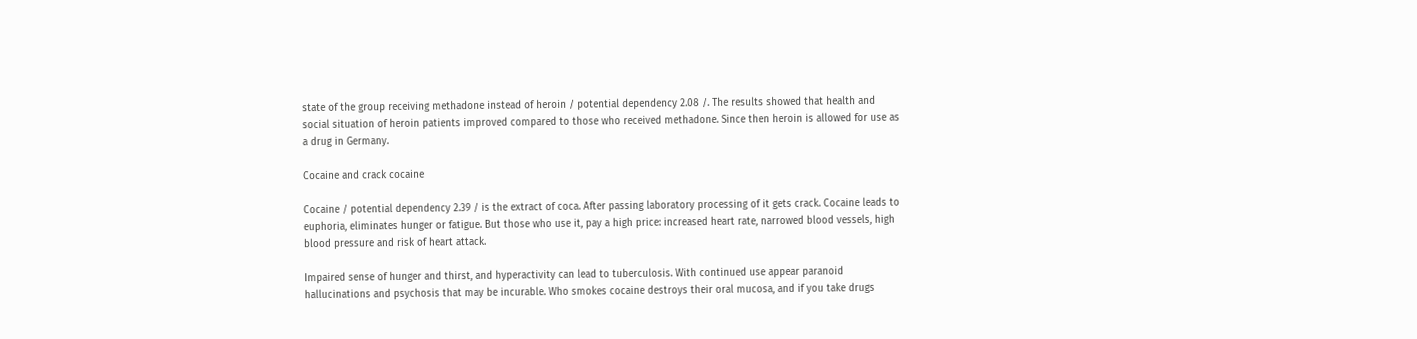state of the group receiving methadone instead of heroin / potential dependency 2.08 /. The results showed that health and social situation of heroin patients improved compared to those who received methadone. Since then heroin is allowed for use as a drug in Germany.

Cocaine and crack cocaine

Cocaine / potential dependency 2.39 / is the extract of coca. After passing laboratory processing of it gets crack. Cocaine leads to euphoria, eliminates hunger or fatigue. But those who use it, pay a high price: increased heart rate, narrowed blood vessels, high blood pressure and risk of heart attack.

Impaired sense of hunger and thirst, and hyperactivity can lead to tuberculosis. With continued use appear paranoid hallucinations and psychosis that may be incurable. Who smokes cocaine destroys their oral mucosa, and if you take drugs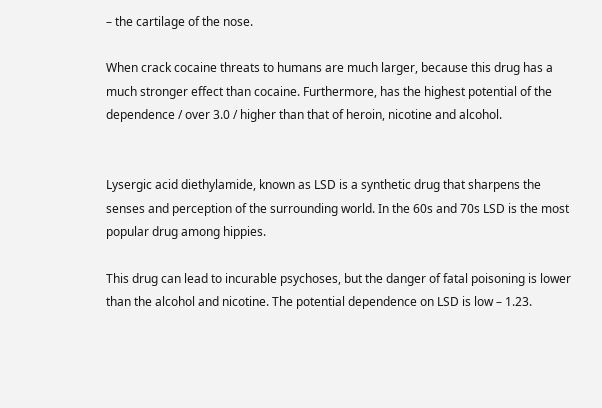– the cartilage of the nose.

When crack cocaine threats to humans are much larger, because this drug has a much stronger effect than cocaine. Furthermore, has the highest potential of the dependence / over 3.0 / higher than that of heroin, nicotine and alcohol.


Lysergic acid diethylamide, known as LSD is a synthetic drug that sharpens the senses and perception of the surrounding world. In the 60s and 70s LSD is the most popular drug among hippies.

This drug can lead to incurable psychoses, but the danger of fatal poisoning is lower than the alcohol and nicotine. The potential dependence on LSD is low – 1.23.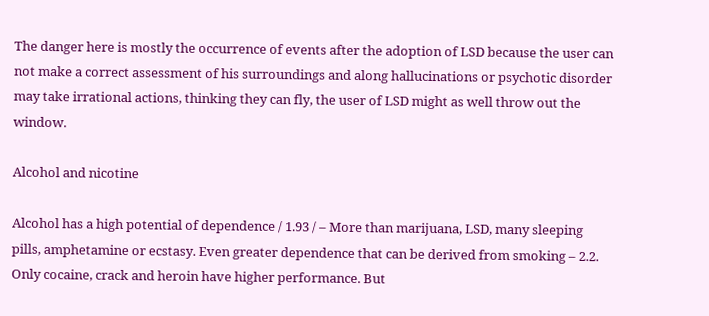The danger here is mostly the occurrence of events after the adoption of LSD because the user can not make a correct assessment of his surroundings and along hallucinations or psychotic disorder may take irrational actions, thinking they can fly, the user of LSD might as well throw out the window.

Alcohol and nicotine

Alcohol has a high potential of dependence / 1.93 / – More than marijuana, LSD, many sleeping pills, amphetamine or ecstasy. Even greater dependence that can be derived from smoking – 2.2. Only cocaine, crack and heroin have higher performance. But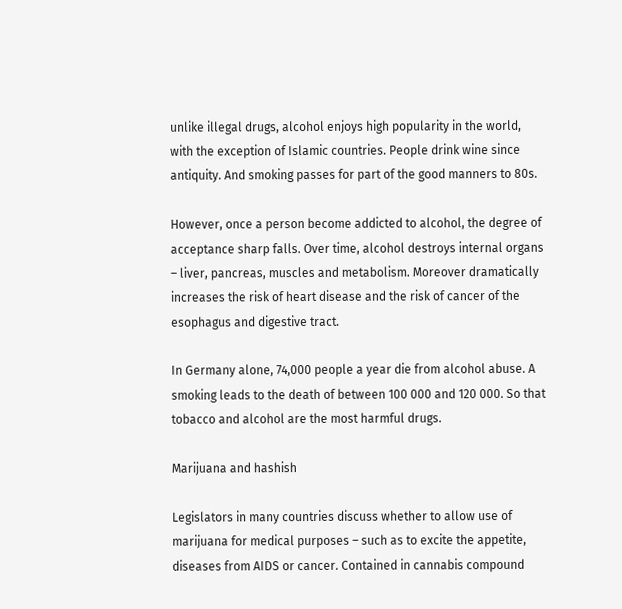unlike illegal drugs, alcohol enjoys high popularity in the world, with the exception of Islamic countries. People drink wine since antiquity. And smoking passes for part of the good manners to 80s.

However, once a person become addicted to alcohol, the degree of acceptance sharp falls. Over time, alcohol destroys internal organs – liver, pancreas, muscles and metabolism. Moreover dramatically increases the risk of heart disease and the risk of cancer of the esophagus and digestive tract.

In Germany alone, 74,000 people a year die from alcohol abuse. A smoking leads to the death of between 100 000 and 120 000. So that tobacco and alcohol are the most harmful drugs.

Marijuana and hashish

Legislators in many countries discuss whether to allow use of marijuana for medical purposes – such as to excite the appetite, diseases from AIDS or cancer. Contained in cannabis compound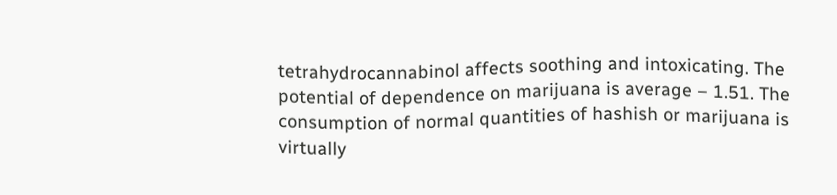tetrahydrocannabinol affects soothing and intoxicating. The potential of dependence on marijuana is average – 1.51. The consumption of normal quantities of hashish or marijuana is virtually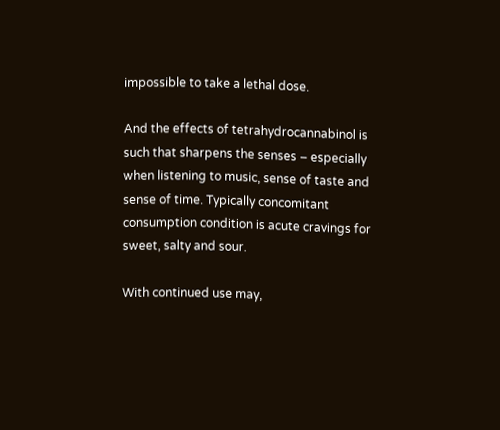impossible to take a lethal dose.

And the effects of tetrahydrocannabinol is such that sharpens the senses – especially when listening to music, sense of taste and sense of time. Typically concomitant consumption condition is acute cravings for sweet, salty and sour.

With continued use may,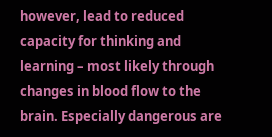however, lead to reduced capacity for thinking and learning – most likely through changes in blood flow to the brain. Especially dangerous are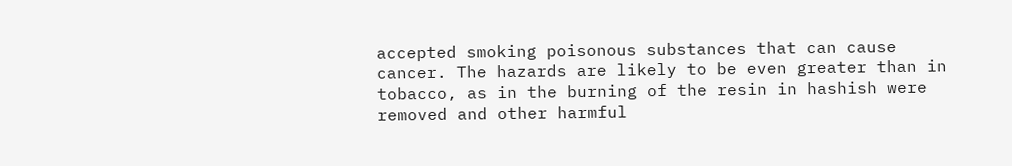accepted smoking poisonous substances that can cause cancer. The hazards are likely to be even greater than in tobacco, as in the burning of the resin in hashish were removed and other harmful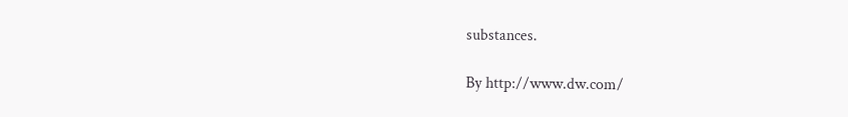substances.

By http://www.dw.com/